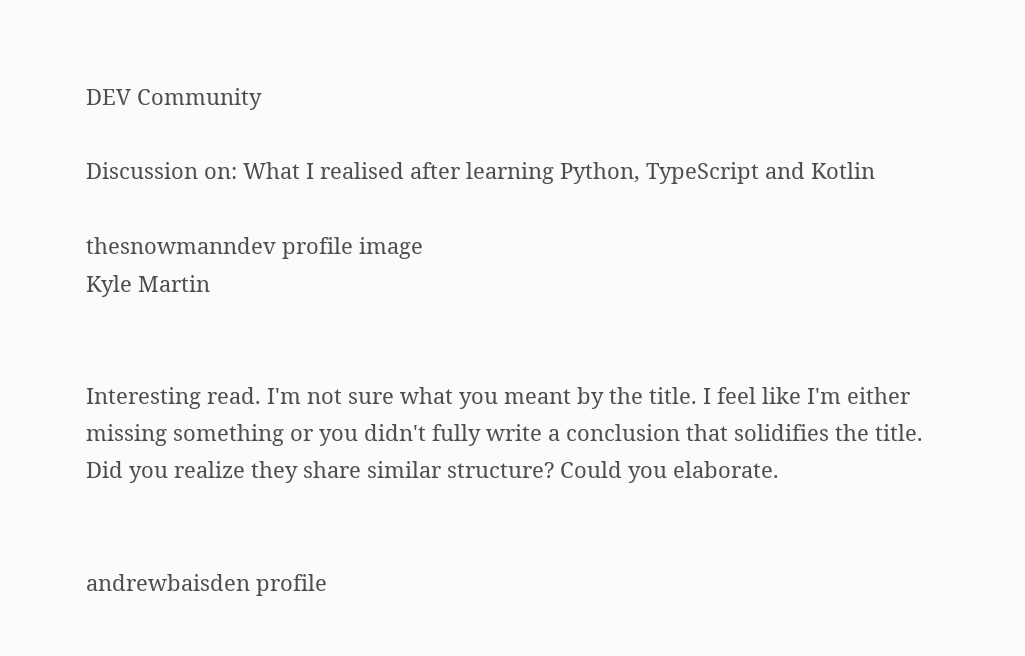DEV Community

Discussion on: What I realised after learning Python, TypeScript and Kotlin

thesnowmanndev profile image
Kyle Martin


Interesting read. I'm not sure what you meant by the title. I feel like I'm either missing something or you didn't fully write a conclusion that solidifies the title. Did you realize they share similar structure? Could you elaborate.


andrewbaisden profile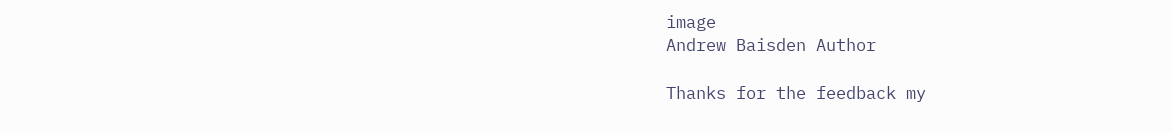image
Andrew Baisden Author

Thanks for the feedback my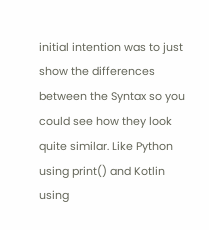initial intention was to just show the differences between the Syntax so you could see how they look quite similar. Like Python using print() and Kotlin using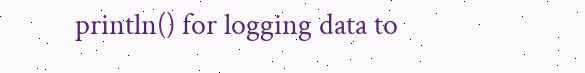println() for logging data to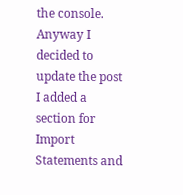the console. Anyway I decided to update the post I added a section for Import Statements and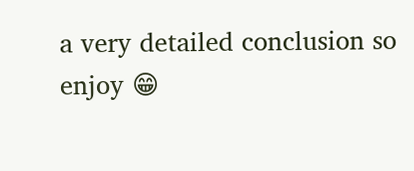a very detailed conclusion so enjoy 😁